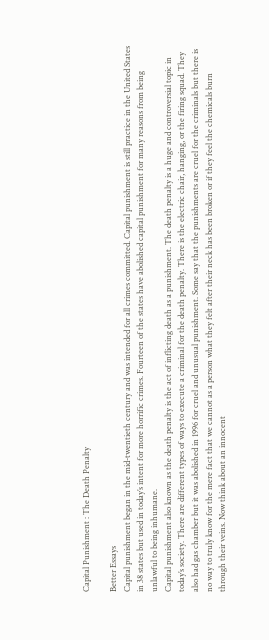Capital Punishment : The Death Penalty

Better Essays
Capital punishment began in the mid-twentieth century and was intended for all crimes committed. Capital punishment is still practice in the United States in 38 states but used in today’s intent for more horrific crimes. Fourteen of the states have abolished capital punishment for many reasons from being unlawful to being inhumane.
Capital punishment also known as the death penalty is the act of inflicting death as a punishment. The death penalty is a huge and controversial topic in today’s society. There are different types of ways to execute a criminal for the death penalty. There is the electric chair, hanging, or the firing squad. They also had gas chamber but it was abolished in 1996 for cruel and unusual punishment. Some say that the punishments are cruel for the criminals but there is no way to truly know for the mere fact that we cannot as a person what they felt after their neck has been broken or if they feel the chemicals burn through their veins. Now think about an innocent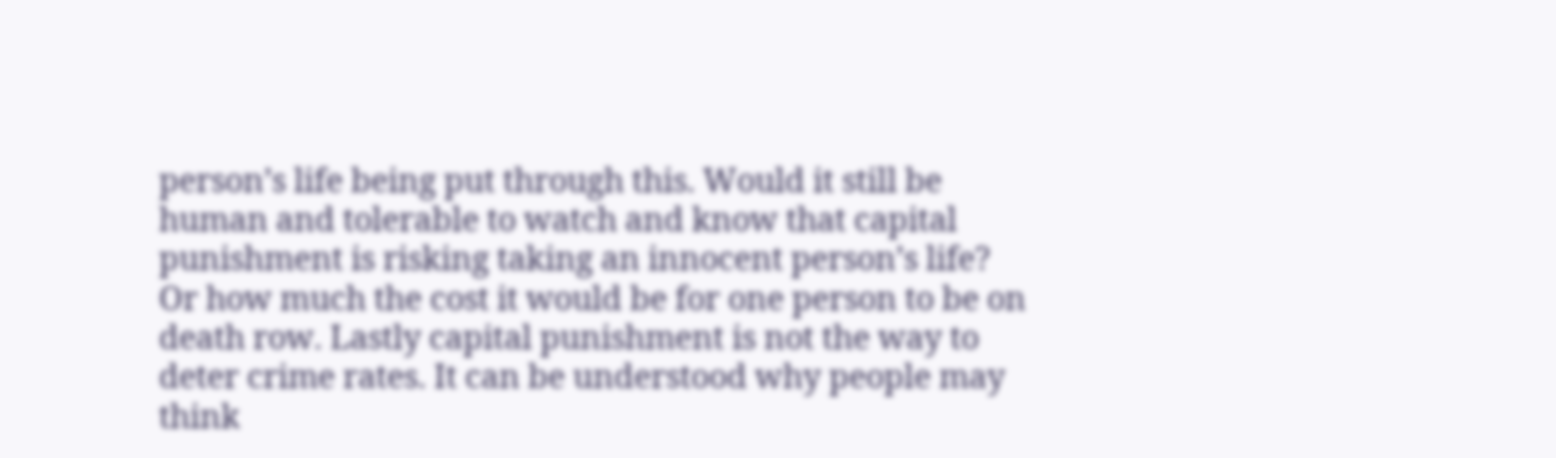person’s life being put through this. Would it still be human and tolerable to watch and know that capital punishment is risking taking an innocent person’s life? Or how much the cost it would be for one person to be on death row. Lastly capital punishment is not the way to deter crime rates. It can be understood why people may think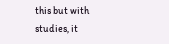this but with studies, it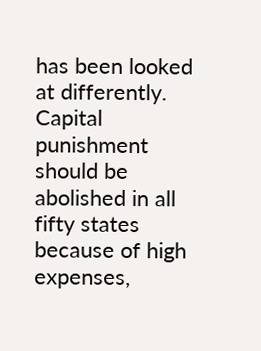has been looked at differently. Capital punishment should be abolished in all fifty states because of high expenses,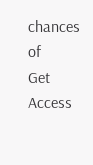chances of
Get Access